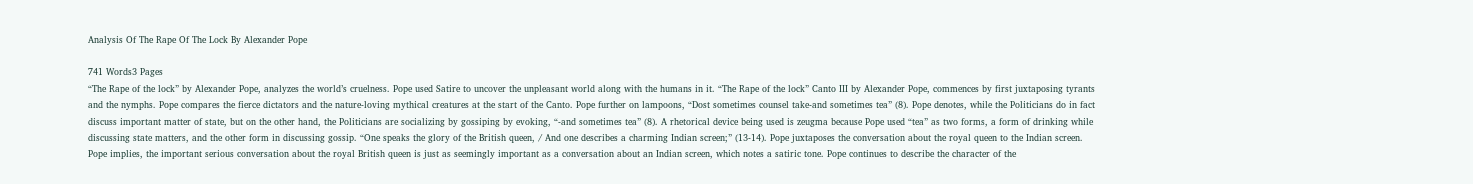Analysis Of The Rape Of The Lock By Alexander Pope

741 Words3 Pages
“The Rape of the lock” by Alexander Pope, analyzes the world’s cruelness. Pope used Satire to uncover the unpleasant world along with the humans in it. “The Rape of the lock” Canto III by Alexander Pope, commences by first juxtaposing tyrants and the nymphs. Pope compares the fierce dictators and the nature-loving mythical creatures at the start of the Canto. Pope further on lampoons, “Dost sometimes counsel take-and sometimes tea” (8). Pope denotes, while the Politicians do in fact discuss important matter of state, but on the other hand, the Politicians are socializing by gossiping by evoking, “-and sometimes tea” (8). A rhetorical device being used is zeugma because Pope used “tea” as two forms, a form of drinking while discussing state matters, and the other form in discussing gossip. “One speaks the glory of the British queen, / And one describes a charming Indian screen;” (13-14). Pope juxtaposes the conversation about the royal queen to the Indian screen. Pope implies, the important serious conversation about the royal British queen is just as seemingly important as a conversation about an Indian screen, which notes a satiric tone. Pope continues to describe the character of the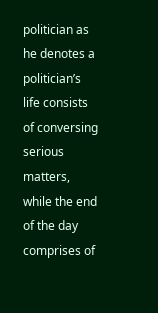politician as he denotes a politician’s life consists of conversing serious matters, while the end of the day comprises of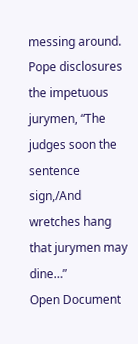messing around. Pope disclosures the impetuous jurymen, “The judges soon the sentence sign,/And wretches hang that jurymen may dine…”
Open Document